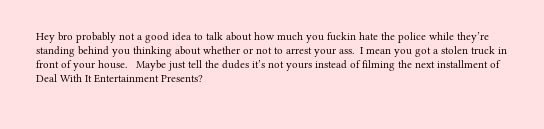Hey bro probably not a good idea to talk about how much you fuckin hate the police while they’re standing behind you thinking about whether or not to arrest your ass.  I mean you got a stolen truck in front of your house.   Maybe just tell the dudes it’s not yours instead of filming the next installment of Deal With It Entertainment Presents?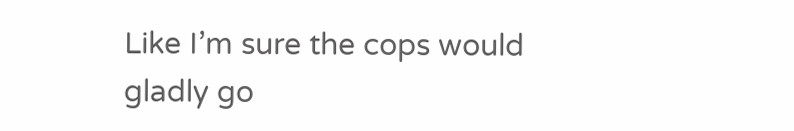Like I’m sure the cops would gladly go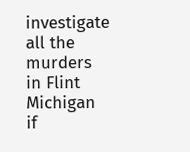investigate all the murders in Flint Michigan if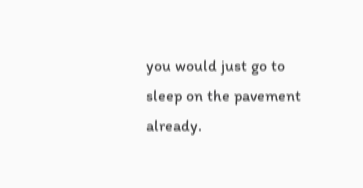you would just go to sleep on the pavement already.